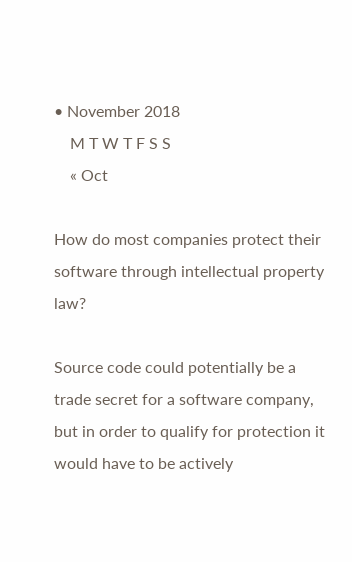• November 2018
    M T W T F S S
    « Oct

How do most companies protect their software through intellectual property law?

Source code could potentially be a trade secret for a software company, but in order to qualify for protection it would have to be actively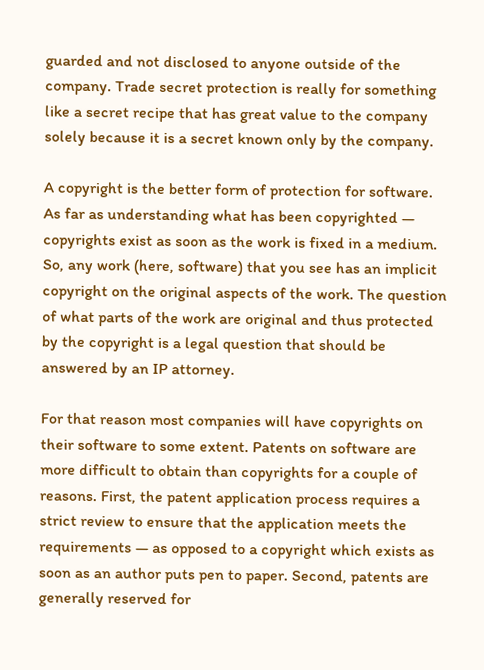guarded and not disclosed to anyone outside of the company. Trade secret protection is really for something like a secret recipe that has great value to the company solely because it is a secret known only by the company.

A copyright is the better form of protection for software. As far as understanding what has been copyrighted — copyrights exist as soon as the work is fixed in a medium. So, any work (here, software) that you see has an implicit copyright on the original aspects of the work. The question of what parts of the work are original and thus protected by the copyright is a legal question that should be answered by an IP attorney.

For that reason most companies will have copyrights on their software to some extent. Patents on software are more difficult to obtain than copyrights for a couple of reasons. First, the patent application process requires a strict review to ensure that the application meets the requirements — as opposed to a copyright which exists as soon as an author puts pen to paper. Second, patents are generally reserved for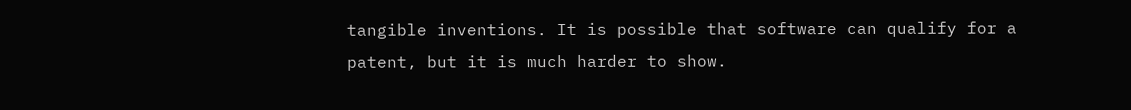tangible inventions. It is possible that software can qualify for a patent, but it is much harder to show.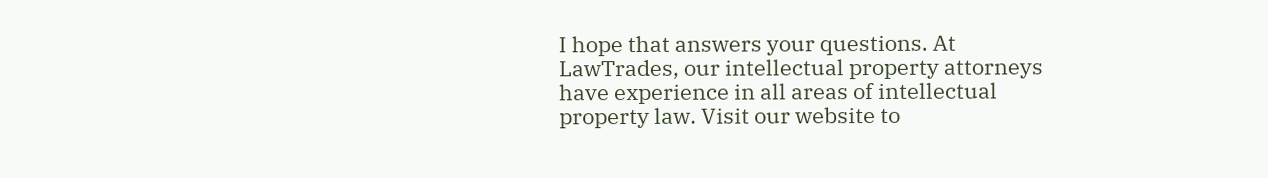I hope that answers your questions. At LawTrades, our intellectual property attorneys have experience in all areas of intellectual property law. Visit our website to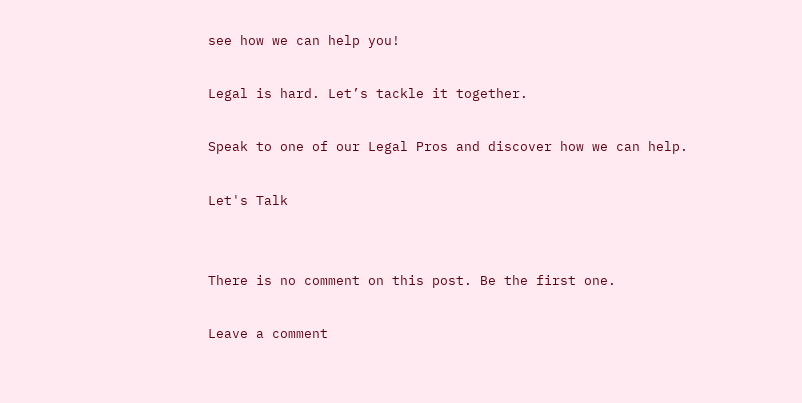see how we can help you!

Legal is hard. Let’s tackle it together.

Speak to one of our Legal Pros and discover how we can help.

Let's Talk


There is no comment on this post. Be the first one.

Leave a comment